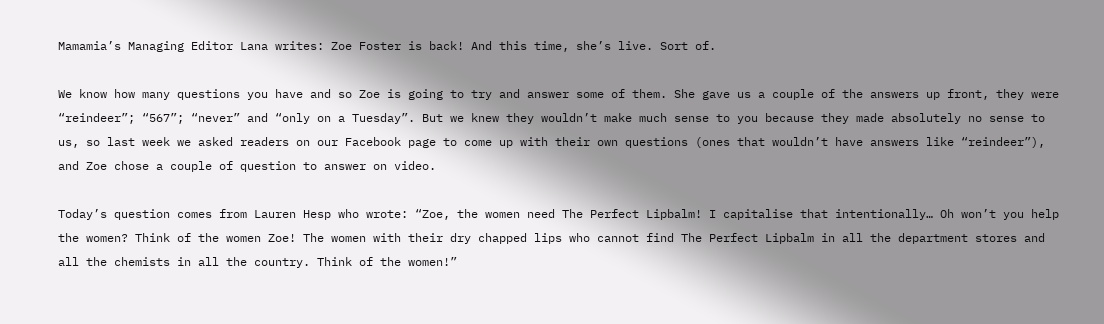Mamamia’s Managing Editor Lana writes: Zoe Foster is back! And this time, she’s live. Sort of.

We know how many questions you have and so Zoe is going to try and answer some of them. She gave us a couple of the answers up front, they were “reindeer”; “567”; “never” and “only on a Tuesday”. But we knew they wouldn’t make much sense to you because they made absolutely no sense to us, so last week we asked readers on our Facebook page to come up with their own questions (ones that wouldn’t have answers like “reindeer”), and Zoe chose a couple of question to answer on video.

Today’s question comes from Lauren Hesp who wrote: “Zoe, the women need The Perfect Lipbalm! I capitalise that intentionally… Oh won’t you help the women? Think of the women Zoe! The women with their dry chapped lips who cannot find The Perfect Lipbalm in all the department stores and all the chemists in all the country. Think of the women!”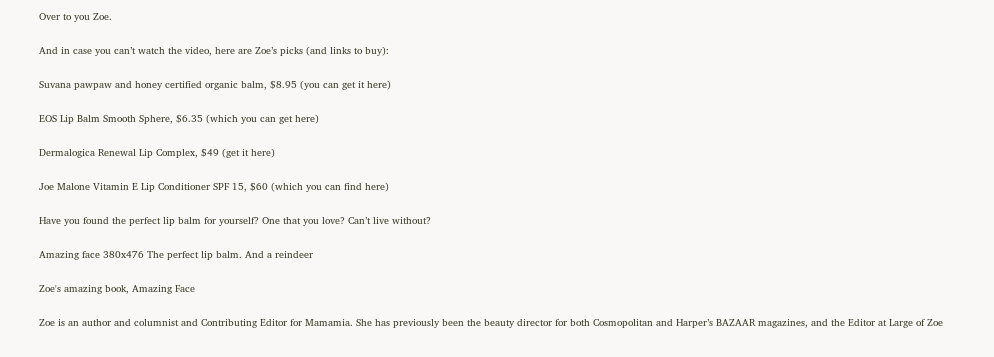Over to you Zoe.

And in case you can’t watch the video, here are Zoe’s picks (and links to buy):

Suvana pawpaw and honey certified organic balm, $8.95 (you can get it here)

EOS Lip Balm Smooth Sphere, $6.35 (which you can get here)

Dermalogica Renewal Lip Complex, $49 (get it here)

Joe Malone Vitamin E Lip Conditioner SPF 15, $60 (which you can find here)

Have you found the perfect lip balm for yourself? One that you love? Can’t live without?

Amazing face 380x476 The perfect lip balm. And a reindeer

Zoe's amazing book, Amazing Face

Zoe is an author and columnist and Contributing Editor for Mamamia. She has previously been the beauty director for both Cosmopolitan and Harper’s BAZAAR magazines, and the Editor at Large of Zoe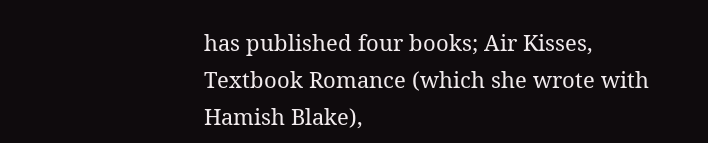has published four books; Air Kisses, Textbook Romance (which she wrote with Hamish Blake),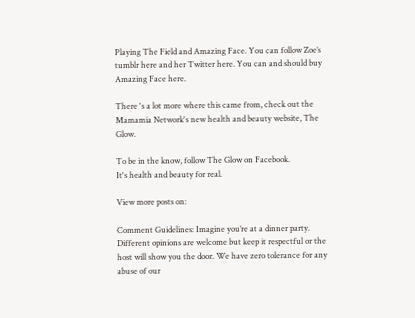Playing The Field and Amazing Face. You can follow Zoe’s tumblr here and her Twitter here. You can and should buy Amazing Face here.

There 's a lot more where this came from, check out the Mamamia Network's new health and beauty website, The Glow.

To be in the know, follow The Glow on Facebook.
It's health and beauty for real.

View more posts on:

Comment Guidelines: Imagine you’re at a dinner party. Different opinions are welcome but keep it respectful or the host will show you the door. We have zero tolerance for any abuse of our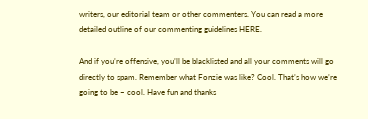writers, our editorial team or other commenters. You can read a more detailed outline of our commenting guidelines HERE.

And if you’re offensive, you’ll be blacklisted and all your comments will go directly to spam. Remember what Fonzie was like? Cool. That’s how we’re going to be – cool. Have fun and thanks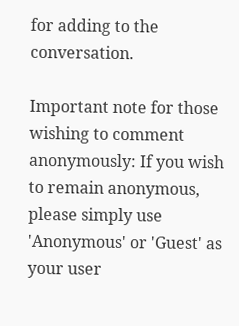for adding to the conversation.

Important note for those wishing to comment anonymously: If you wish to remain anonymous, please simply use 'Anonymous' or 'Guest' as your user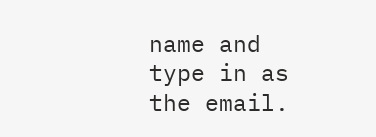name and type in as the email.